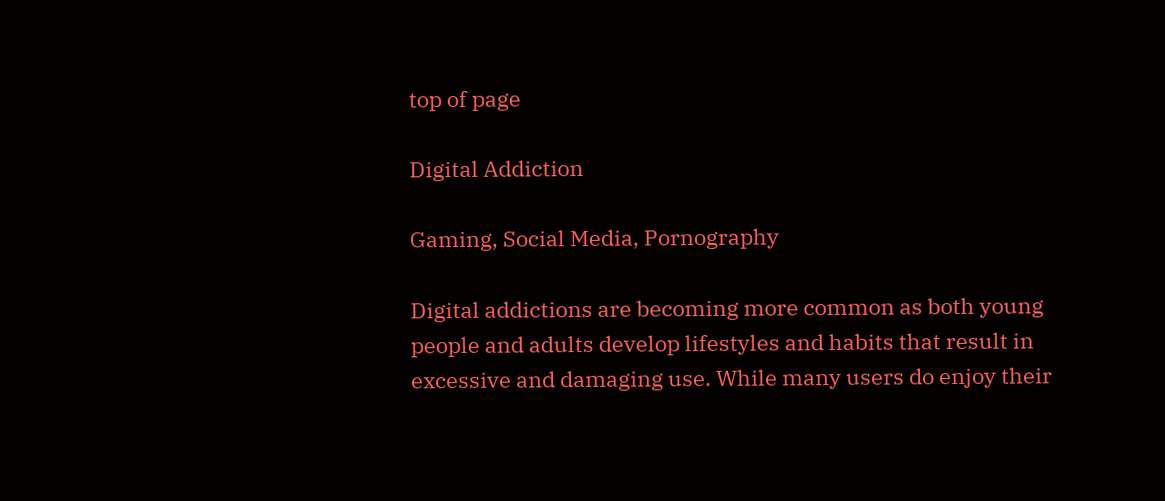top of page

Digital Addiction

Gaming, Social Media, Pornography

Digital addictions are becoming more common as both young people and adults develop lifestyles and habits that result in excessive and damaging use. While many users do enjoy their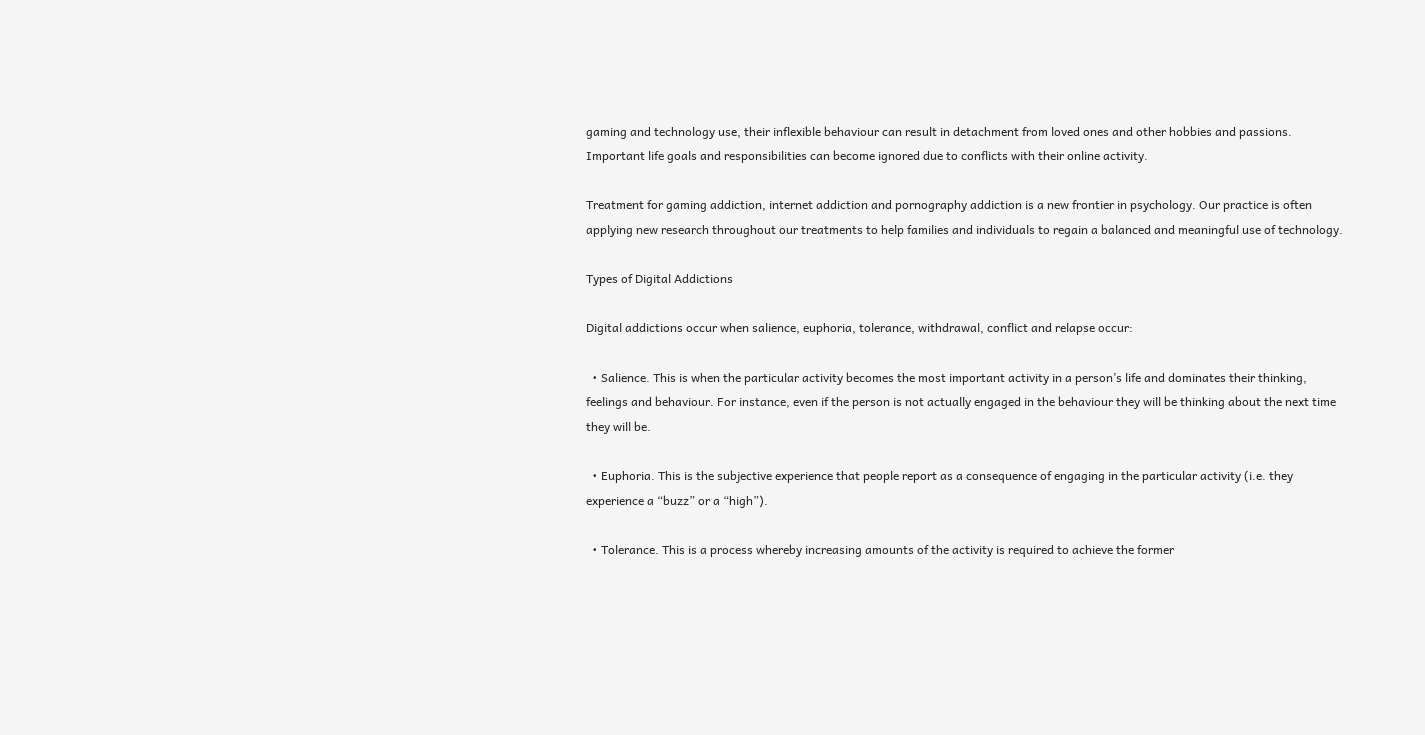gaming and technology use, their inflexible behaviour can result in detachment from loved ones and other hobbies and passions. Important life goals and responsibilities can become ignored due to conflicts with their online activity.

Treatment for gaming addiction, internet addiction and pornography addiction is a new frontier in psychology. Our practice is often applying new research throughout our treatments to help families and individuals to regain a balanced and meaningful use of technology.

Types of Digital Addictions

Digital addictions occur when salience, euphoria, tolerance, withdrawal, conflict and relapse occur:

  • Salience. This is when the particular activity becomes the most important activity in a person’s life and dominates their thinking, feelings and behaviour. For instance, even if the person is not actually engaged in the behaviour they will be thinking about the next time they will be.

  • Euphoria. This is the subjective experience that people report as a consequence of engaging in the particular activity (i.e. they experience a “buzz” or a “high”).

  • Tolerance. This is a process whereby increasing amounts of the activity is required to achieve the former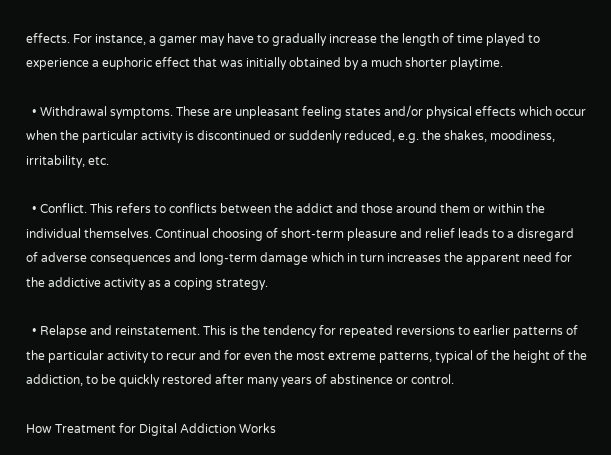effects. For instance, a gamer may have to gradually increase the length of time played to experience a euphoric effect that was initially obtained by a much shorter playtime.

  • Withdrawal symptoms. These are unpleasant feeling states and/or physical effects which occur when the particular activity is discontinued or suddenly reduced, e.g. the shakes, moodiness, irritability, etc.

  • Conflict. This refers to conflicts between the addict and those around them or within the individual themselves. Continual choosing of short-term pleasure and relief leads to a disregard of adverse consequences and long-term damage which in turn increases the apparent need for the addictive activity as a coping strategy.

  • Relapse and reinstatement. This is the tendency for repeated reversions to earlier patterns of the particular activity to recur and for even the most extreme patterns, typical of the height of the addiction, to be quickly restored after many years of abstinence or control.

How Treatment for Digital Addiction Works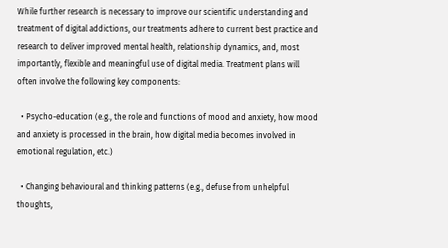While further research is necessary to improve our scientific understanding and treatment of digital addictions, our treatments adhere to current best practice and research to deliver improved mental health, relationship dynamics, and, most importantly, flexible and meaningful use of digital media. Treatment plans will often involve the following key components:

  • Psycho-education (e.g., the role and functions of mood and anxiety, how mood and anxiety is processed in the brain, how digital media becomes involved in emotional regulation, etc.)

  • Changing behavioural and thinking patterns (e.g., defuse from unhelpful thoughts,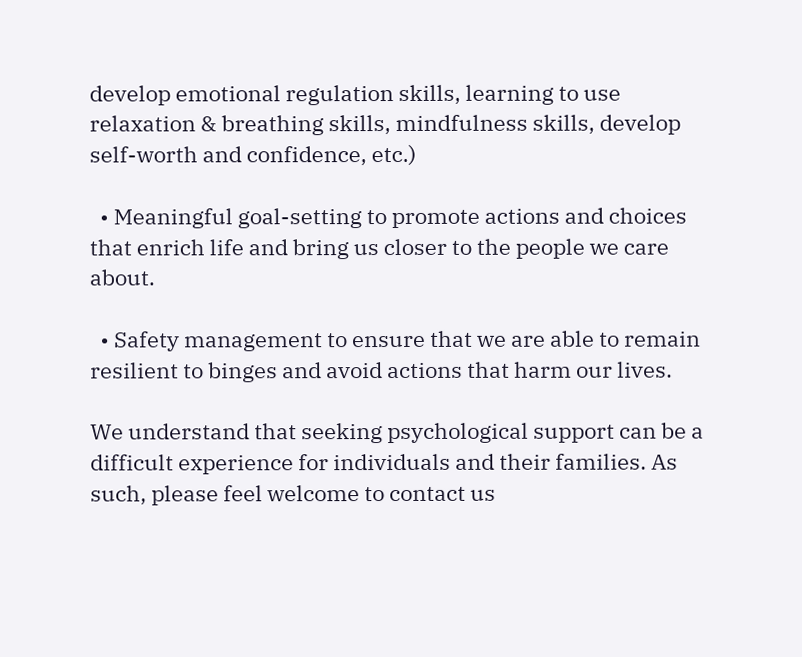develop emotional regulation skills, learning to use relaxation & breathing skills, mindfulness skills, develop self-worth and confidence, etc.)

  • Meaningful goal-setting to promote actions and choices that enrich life and bring us closer to the people we care about.

  • Safety management to ensure that we are able to remain resilient to binges and avoid actions that harm our lives.

We understand that seeking psychological support can be a difficult experience for individuals and their families. As such, please feel welcome to contact us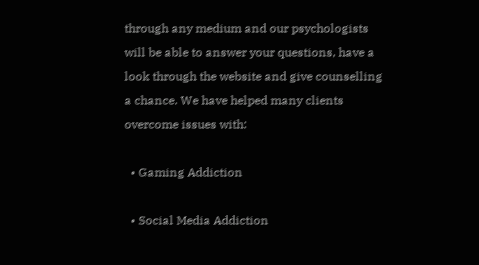through any medium and our psychologists will be able to answer your questions, have a look through the website and give counselling a chance. We have helped many clients overcome issues with:

  • Gaming Addiction

  • Social Media Addiction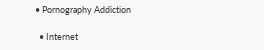• Pornography Addiction

  • Internet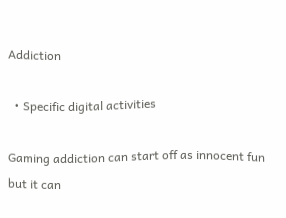Addiction

  • Specific digital activities

Gaming addiction can start off as innocent fun but it can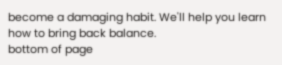become a damaging habit. We'll help you learn how to bring back balance.
bottom of page